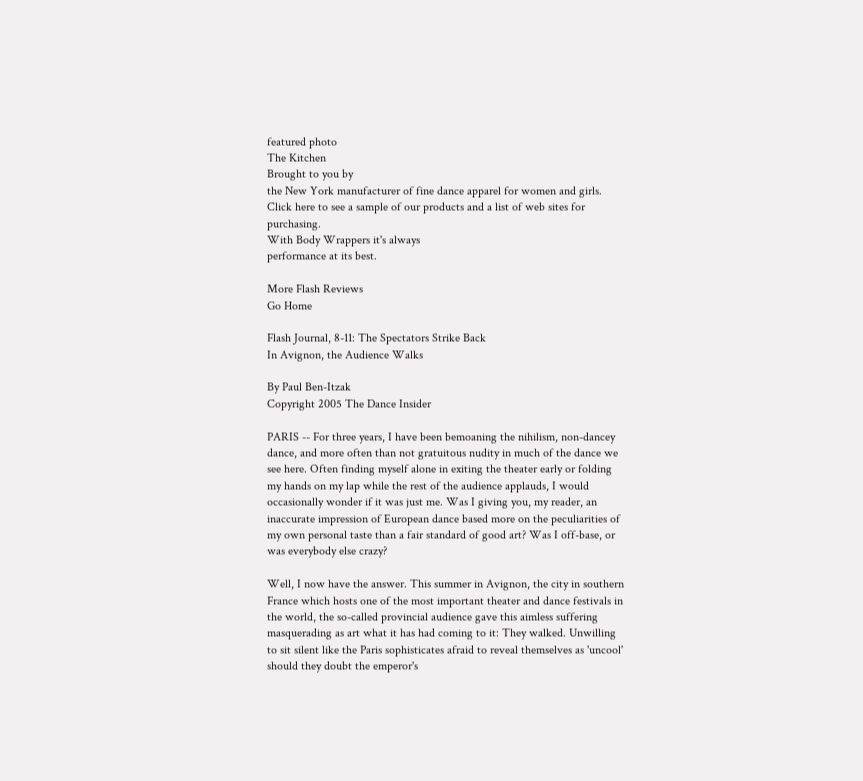featured photo
The Kitchen
Brought to you by
the New York manufacturer of fine dance apparel for women and girls. Click here to see a sample of our products and a list of web sites for purchasing.
With Body Wrappers it's always
performance at its best.

More Flash Reviews
Go Home

Flash Journal, 8-11: The Spectators Strike Back
In Avignon, the Audience Walks

By Paul Ben-Itzak
Copyright 2005 The Dance Insider

PARIS -- For three years, I have been bemoaning the nihilism, non-dancey dance, and more often than not gratuitous nudity in much of the dance we see here. Often finding myself alone in exiting the theater early or folding my hands on my lap while the rest of the audience applauds, I would occasionally wonder if it was just me. Was I giving you, my reader, an inaccurate impression of European dance based more on the peculiarities of my own personal taste than a fair standard of good art? Was I off-base, or was everybody else crazy?

Well, I now have the answer. This summer in Avignon, the city in southern France which hosts one of the most important theater and dance festivals in the world, the so-called provincial audience gave this aimless suffering masquerading as art what it has had coming to it: They walked. Unwilling to sit silent like the Paris sophisticates afraid to reveal themselves as 'uncool' should they doubt the emperor's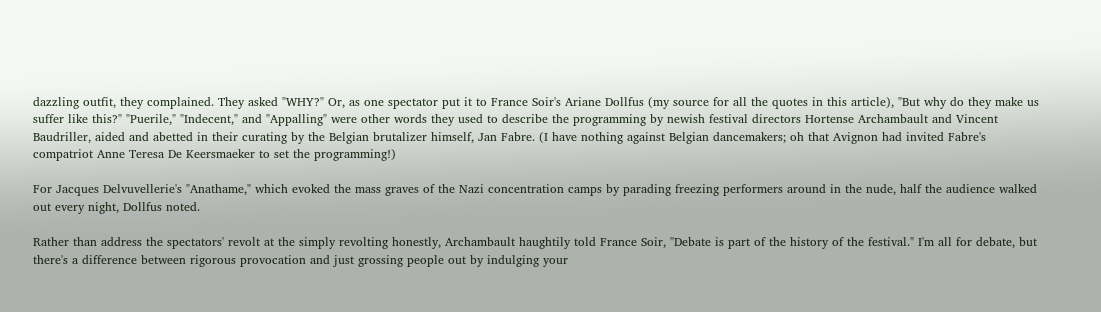dazzling outfit, they complained. They asked "WHY?" Or, as one spectator put it to France Soir's Ariane Dollfus (my source for all the quotes in this article), "But why do they make us suffer like this?" "Puerile," "Indecent," and "Appalling" were other words they used to describe the programming by newish festival directors Hortense Archambault and Vincent Baudriller, aided and abetted in their curating by the Belgian brutalizer himself, Jan Fabre. (I have nothing against Belgian dancemakers; oh that Avignon had invited Fabre's compatriot Anne Teresa De Keersmaeker to set the programming!)

For Jacques Delvuvellerie's "Anathame," which evoked the mass graves of the Nazi concentration camps by parading freezing performers around in the nude, half the audience walked out every night, Dollfus noted.

Rather than address the spectators' revolt at the simply revolting honestly, Archambault haughtily told France Soir, "Debate is part of the history of the festival." I'm all for debate, but there's a difference between rigorous provocation and just grossing people out by indulging your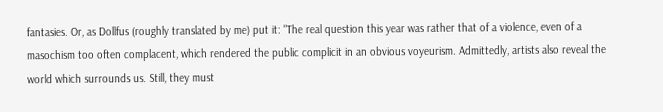fantasies. Or, as Dollfus (roughly translated by me) put it: "The real question this year was rather that of a violence, even of a masochism too often complacent, which rendered the public complicit in an obvious voyeurism. Admittedly, artists also reveal the world which surrounds us. Still, they must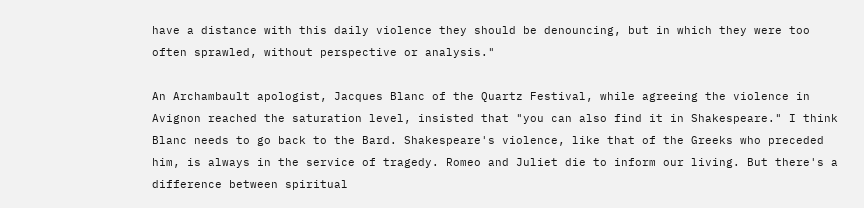have a distance with this daily violence they should be denouncing, but in which they were too often sprawled, without perspective or analysis."

An Archambault apologist, Jacques Blanc of the Quartz Festival, while agreeing the violence in Avignon reached the saturation level, insisted that "you can also find it in Shakespeare." I think Blanc needs to go back to the Bard. Shakespeare's violence, like that of the Greeks who preceded him, is always in the service of tragedy. Romeo and Juliet die to inform our living. But there's a difference between spiritual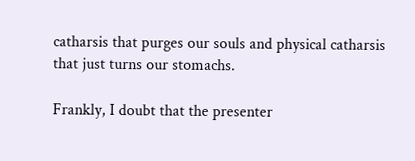catharsis that purges our souls and physical catharsis that just turns our stomachs.

Frankly, I doubt that the presenter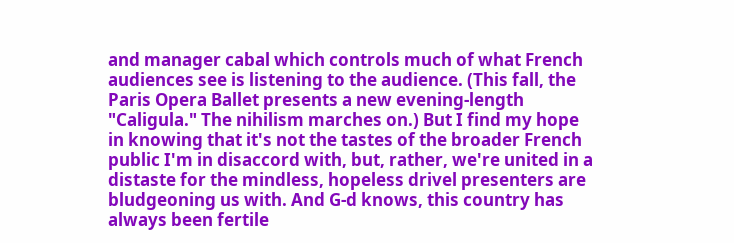and manager cabal which controls much of what French audiences see is listening to the audience. (This fall, the Paris Opera Ballet presents a new evening-length "Caligula." The nihilism marches on.) But I find my hope in knowing that it's not the tastes of the broader French public I'm in disaccord with, but, rather, we're united in a distaste for the mindless, hopeless drivel presenters are bludgeoning us with. And G-d knows, this country has always been fertile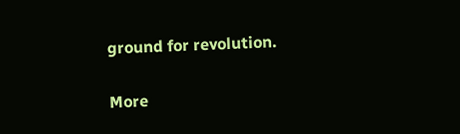ground for revolution.

More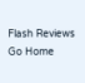Flash Reviews
Go Home